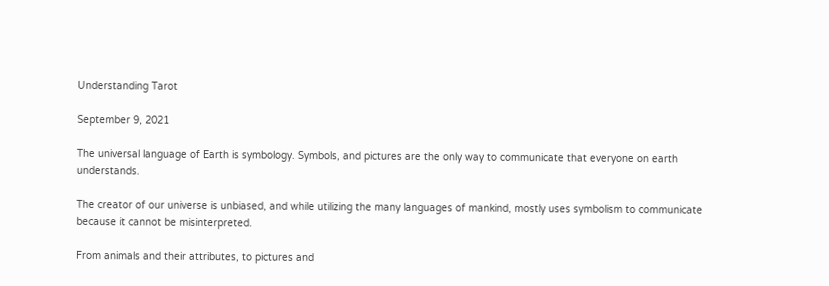Understanding Tarot

September 9, 2021

The universal language of Earth is symbology. Symbols, and pictures are the only way to communicate that everyone on earth understands.

The creator of our universe is unbiased, and while utilizing the many languages of mankind, mostly uses symbolism to communicate because it cannot be misinterpreted.

From animals and their attributes, to pictures and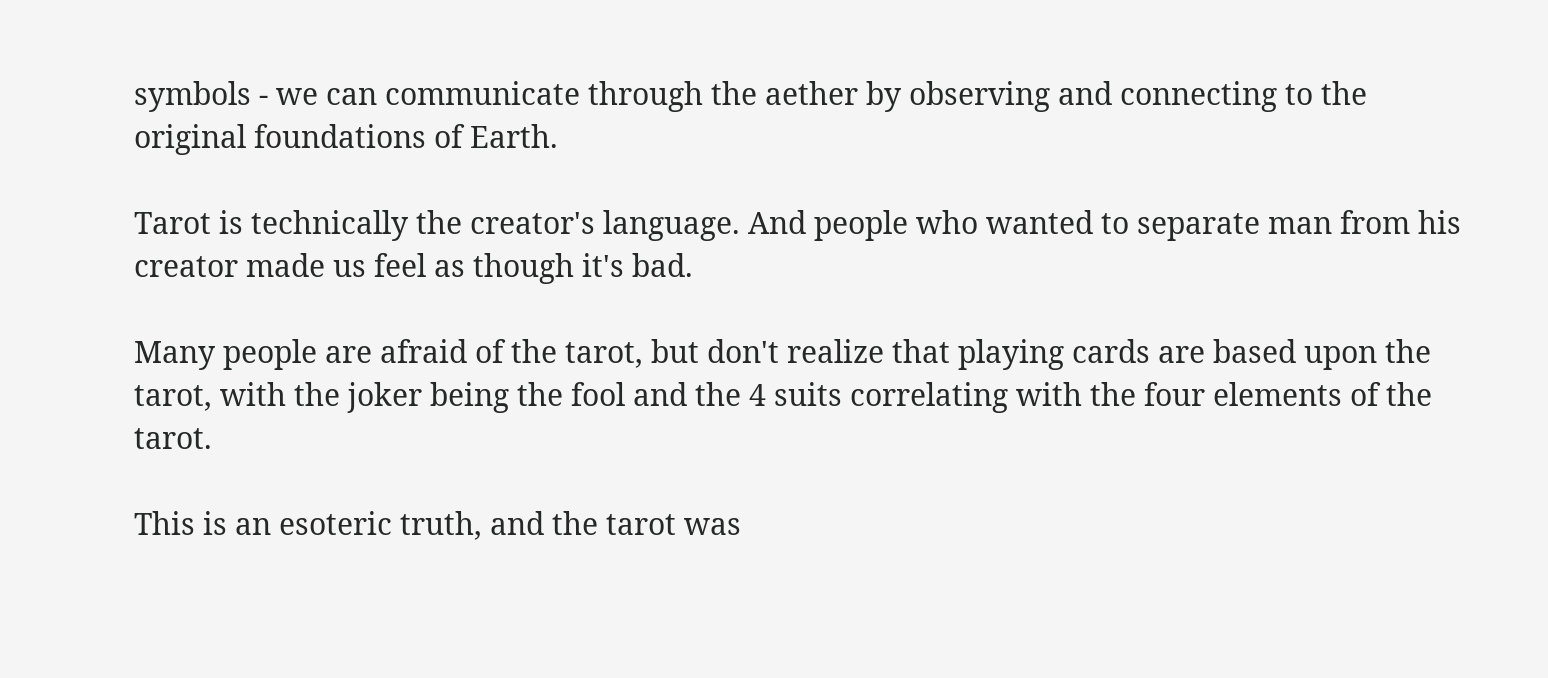symbols - we can communicate through the aether by observing and connecting to the original foundations of Earth.

Tarot is technically the creator's language. And people who wanted to separate man from his creator made us feel as though it's bad.

Many people are afraid of the tarot, but don't realize that playing cards are based upon the tarot, with the joker being the fool and the 4 suits correlating with the four elements of the tarot.

This is an esoteric truth, and the tarot was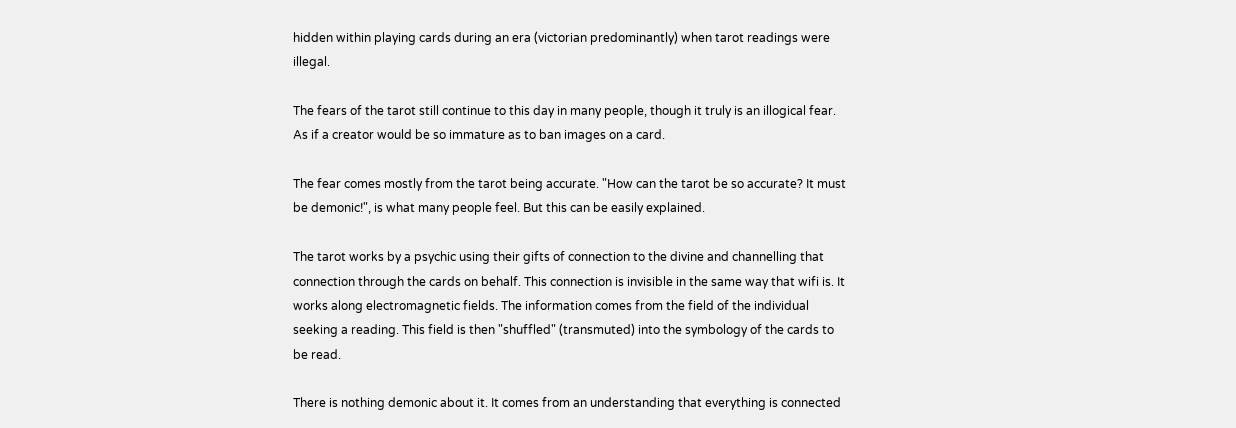hidden within playing cards during an era (victorian predominantly) when tarot readings were illegal.

The fears of the tarot still continue to this day in many people, though it truly is an illogical fear. As if a creator would be so immature as to ban images on a card.

The fear comes mostly from the tarot being accurate. "How can the tarot be so accurate? It must be demonic!", is what many people feel. But this can be easily explained.

The tarot works by a psychic using their gifts of connection to the divine and channelling that connection through the cards on behalf. This connection is invisible in the same way that wifi is. It works along electromagnetic fields. The information comes from the field of the individual seeking a reading. This field is then "shuffled" (transmuted) into the symbology of the cards to be read.

There is nothing demonic about it. It comes from an understanding that everything is connected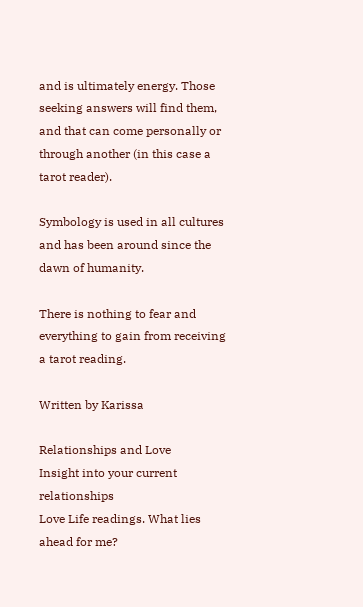and is ultimately energy. Those seeking answers will find them, and that can come personally or through another (in this case a tarot reader).

Symbology is used in all cultures and has been around since the dawn of humanity.

There is nothing to fear and everything to gain from receiving a tarot reading.

Written by Karissa

Relationships and Love
Insight into your current relationships
Love Life readings. What lies ahead for me?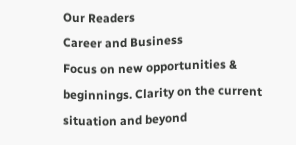Our Readers
Career and Business
Focus on new opportunities & beginnings. Clarity on the current situation and beyond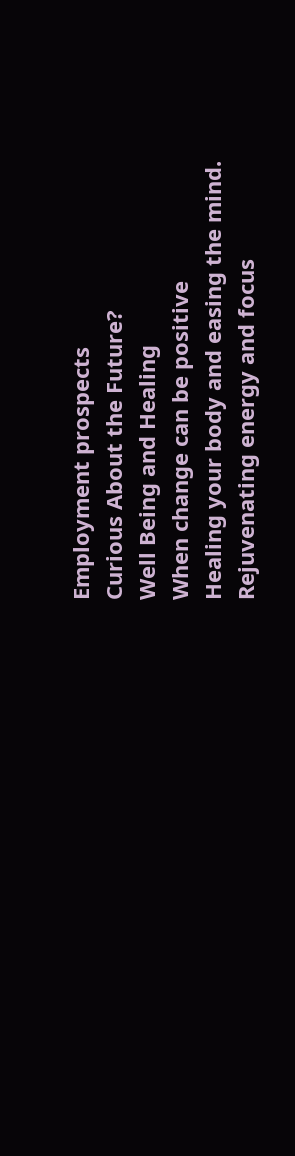Employment prospects
Curious About the Future?
Well Being and Healing
When change can be positive
Healing your body and easing the mind.
Rejuvenating energy and focus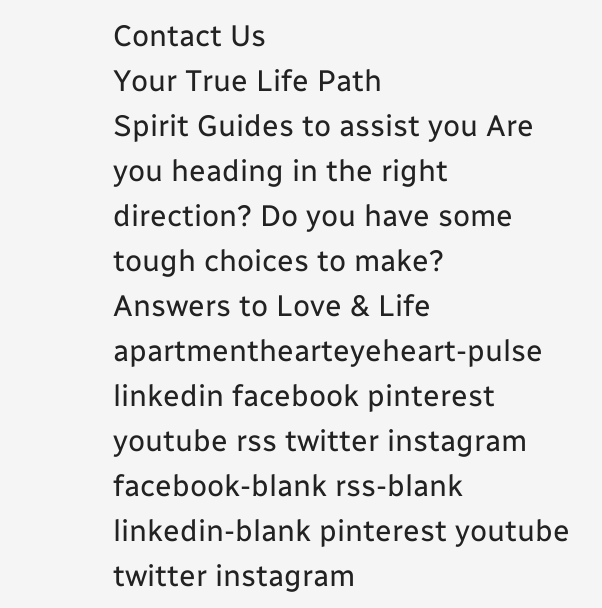Contact Us
Your True Life Path
Spirit Guides to assist you Are you heading in the right direction? Do you have some tough choices to make?
Answers to Love & Life
apartmenthearteyeheart-pulse linkedin facebook pinterest youtube rss twitter instagram facebook-blank rss-blank linkedin-blank pinterest youtube twitter instagram